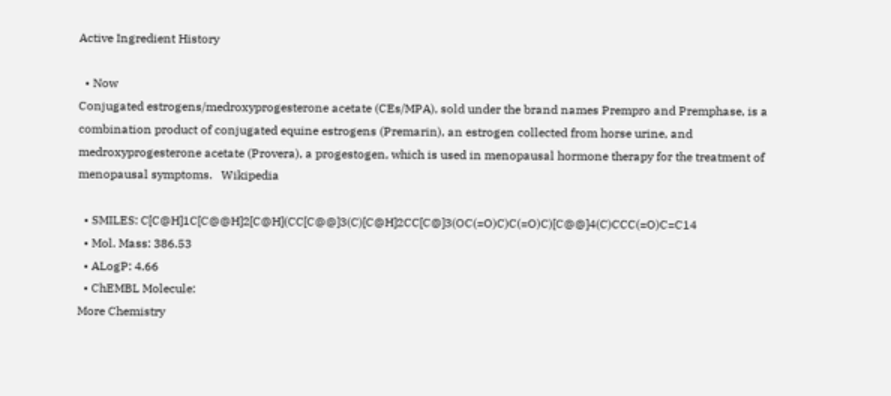Active Ingredient History

  • Now
Conjugated estrogens/medroxyprogesterone acetate (CEs/MPA), sold under the brand names Prempro and Premphase, is a combination product of conjugated equine estrogens (Premarin), an estrogen collected from horse urine, and medroxyprogesterone acetate (Provera), a progestogen, which is used in menopausal hormone therapy for the treatment of menopausal symptoms.   Wikipedia

  • SMILES: C[C@H]1C[C@@H]2[C@H](CC[C@@]3(C)[C@H]2CC[C@]3(OC(=O)C)C(=O)C)[C@@]4(C)CCC(=O)C=C14
  • Mol. Mass: 386.53
  • ALogP: 4.66
  • ChEMBL Molecule:
More Chemistry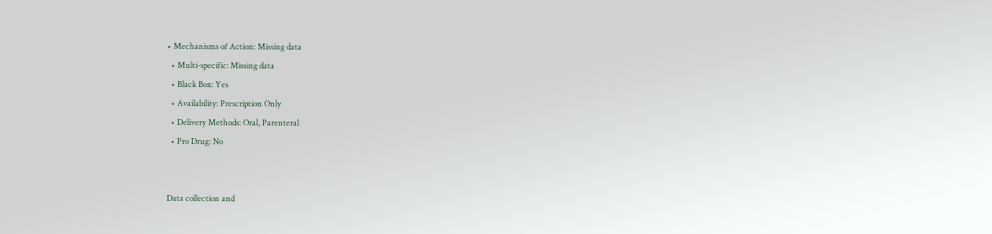• Mechanisms of Action: Missing data
  • Multi-specific: Missing data
  • Black Box: Yes
  • Availability: Prescription Only
  • Delivery Methods: Oral, Parenteral
  • Pro Drug: No


Data collection and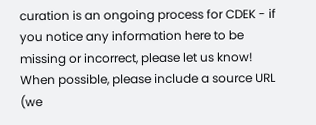curation is an ongoing process for CDEK - if you notice any information here to be missing or incorrect, please let us know! When possible, please include a source URL (we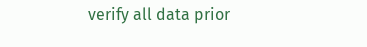verify all data prior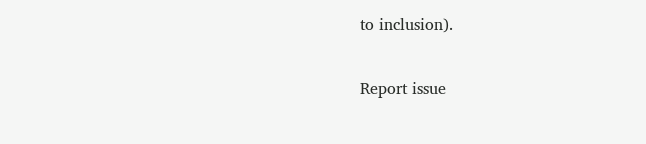to inclusion).

Report issue